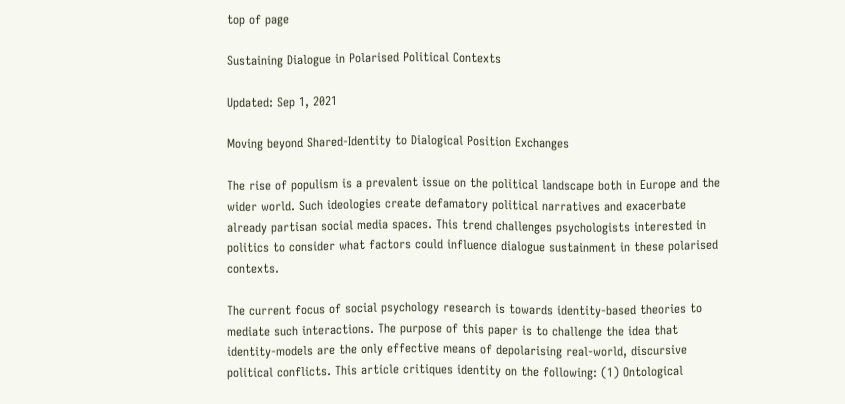top of page

Sustaining Dialogue in Polarised Political Contexts

Updated: Sep 1, 2021

Moving beyond Shared-Identity to Dialogical Position Exchanges

The rise of populism is a prevalent issue on the political landscape both in Europe and the wider world. Such ideologies create defamatory political narratives and exacerbate already partisan social media spaces. This trend challenges psychologists interested in politics to consider what factors could influence dialogue sustainment in these polarised contexts.

The current focus of social psychology research is towards identity-based theories to mediate such interactions. The purpose of this paper is to challenge the idea that identity-models are the only effective means of depolarising real-world, discursive political conflicts. This article critiques identity on the following: (1) Ontological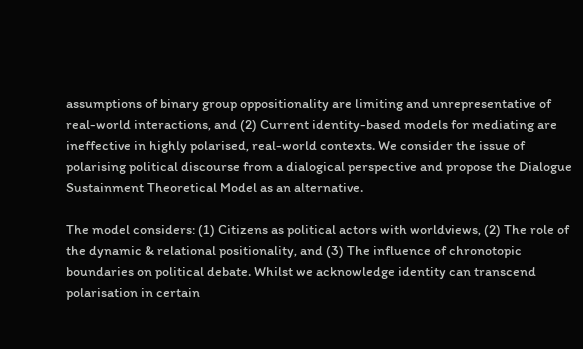assumptions of binary group oppositionality are limiting and unrepresentative of real-world interactions, and (2) Current identity-based models for mediating are ineffective in highly polarised, real-world contexts. We consider the issue of polarising political discourse from a dialogical perspective and propose the Dialogue Sustainment Theoretical Model as an alternative.

The model considers: (1) Citizens as political actors with worldviews, (2) The role of the dynamic & relational positionality, and (3) The influence of chronotopic boundaries on political debate. Whilst we acknowledge identity can transcend polarisation in certain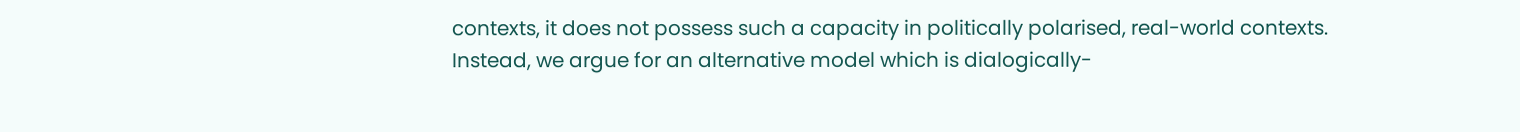contexts, it does not possess such a capacity in politically polarised, real-world contexts. Instead, we argue for an alternative model which is dialogically-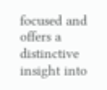focused and offers a distinctive insight into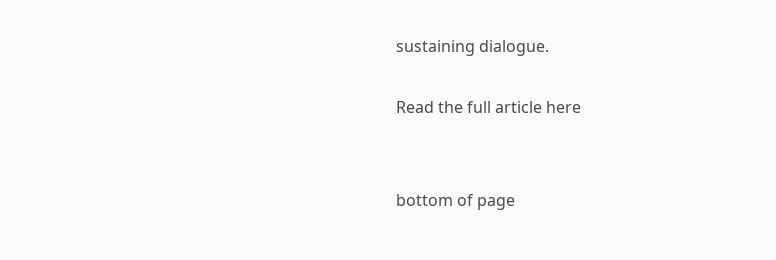sustaining dialogue.

Read the full article here


bottom of page